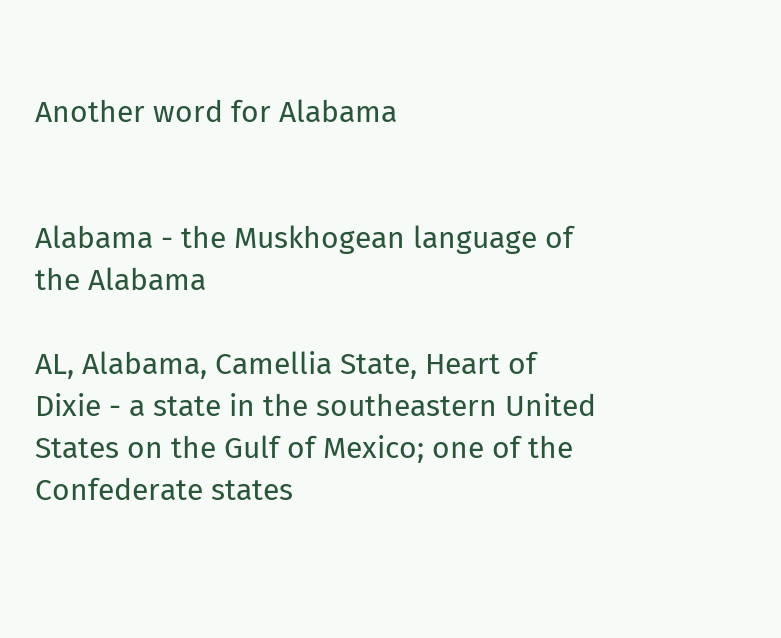Another word for Alabama


Alabama - the Muskhogean language of the Alabama

AL, Alabama, Camellia State, Heart of Dixie - a state in the southeastern United States on the Gulf of Mexico; one of the Confederate states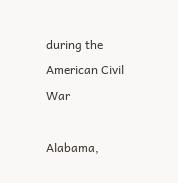during the American Civil War

Alabama,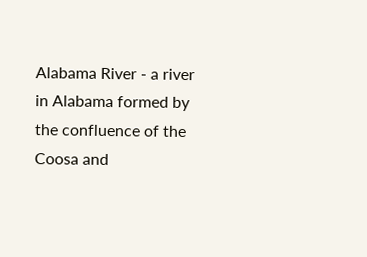Alabama River - a river in Alabama formed by the confluence of the Coosa and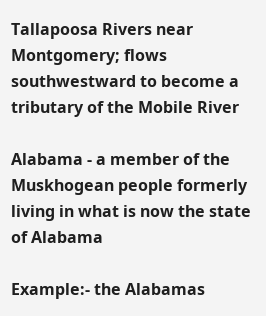Tallapoosa Rivers near Montgomery; flows southwestward to become a tributary of the Mobile River

Alabama - a member of the Muskhogean people formerly living in what is now the state of Alabama

Example:- the Alabamas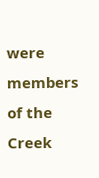were members of the Creek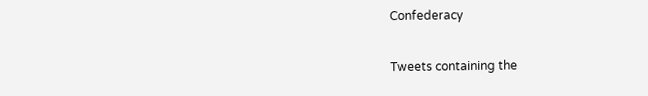Confederacy

Tweets containing the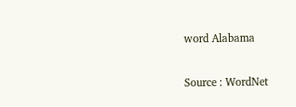word Alabama

Source : WordNet